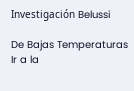Investigación Belussi

De Bajas Temperaturas
Ir a la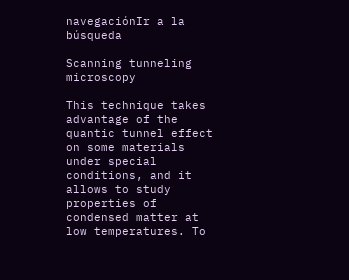navegaciónIr a la búsqueda

Scanning tunneling microscopy

This technique takes advantage of the quantic tunnel effect on some materials under special conditions, and it allows to study properties of condensed matter at low temperatures. To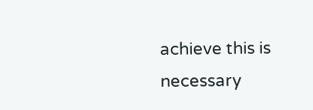achieve this is necessary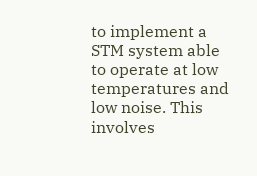to implement a STM system able to operate at low temperatures and low noise. This involves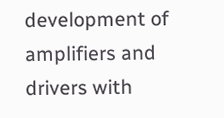development of amplifiers and drivers with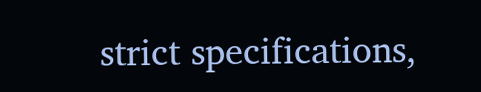strict specifications,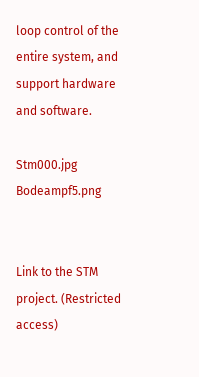loop control of the entire system, and support hardware and software.

Stm000.jpg Bodeampf5.png


Link to the STM project. (Restricted access)